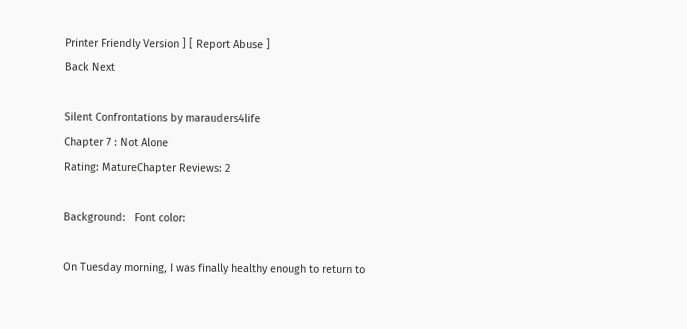Printer Friendly Version ] [ Report Abuse ]
Back Next

Silent Confrontations by marauders4life
Chapter 7 : Not Alone
Rating: MatureChapter Reviews: 2

Background:   Font color:

On Tuesday morning, I was finally healthy enough to return to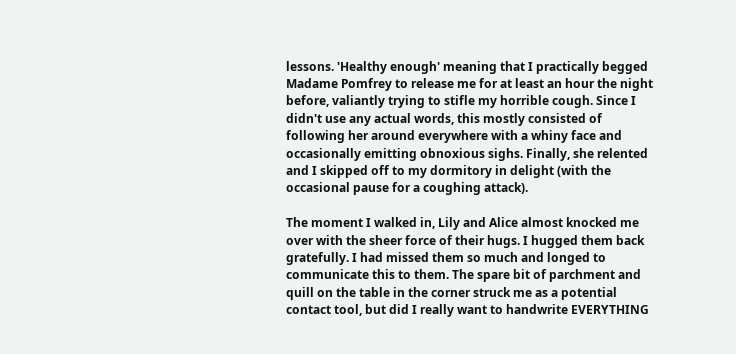lessons. 'Healthy enough' meaning that I practically begged Madame Pomfrey to release me for at least an hour the night before, valiantly trying to stifle my horrible cough. Since I didn't use any actual words, this mostly consisted of following her around everywhere with a whiny face and occasionally emitting obnoxious sighs. Finally, she relented and I skipped off to my dormitory in delight (with the occasional pause for a coughing attack).

The moment I walked in, Lily and Alice almost knocked me over with the sheer force of their hugs. I hugged them back gratefully. I had missed them so much and longed to communicate this to them. The spare bit of parchment and quill on the table in the corner struck me as a potential contact tool, but did I really want to handwrite EVERYTHING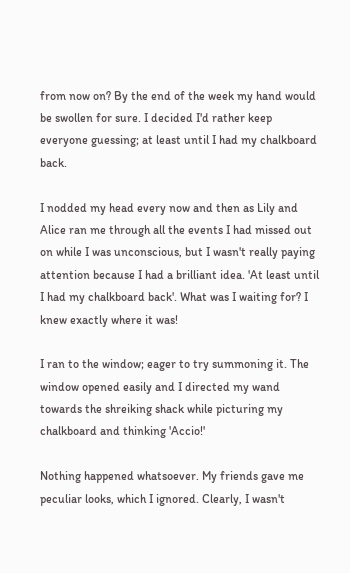from now on? By the end of the week my hand would be swollen for sure. I decided I'd rather keep everyone guessing; at least until I had my chalkboard back.

I nodded my head every now and then as Lily and Alice ran me through all the events I had missed out on while I was unconscious, but I wasn't really paying attention because I had a brilliant idea. 'At least until I had my chalkboard back'. What was I waiting for? I knew exactly where it was!

I ran to the window; eager to try summoning it. The window opened easily and I directed my wand towards the shreiking shack while picturing my chalkboard and thinking 'Accio!'

Nothing happened whatsoever. My friends gave me peculiar looks, which I ignored. Clearly, I wasn't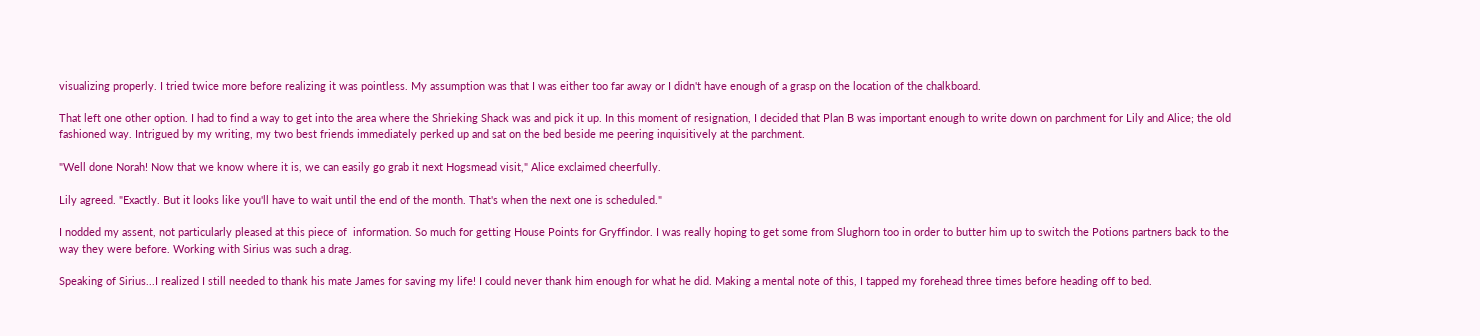visualizing properly. I tried twice more before realizing it was pointless. My assumption was that I was either too far away or I didn't have enough of a grasp on the location of the chalkboard.

That left one other option. I had to find a way to get into the area where the Shrieking Shack was and pick it up. In this moment of resignation, I decided that Plan B was important enough to write down on parchment for Lily and Alice; the old fashioned way. Intrigued by my writing, my two best friends immediately perked up and sat on the bed beside me peering inquisitively at the parchment.

"Well done Norah! Now that we know where it is, we can easily go grab it next Hogsmead visit," Alice exclaimed cheerfully.

Lily agreed. "Exactly. But it looks like you'll have to wait until the end of the month. That's when the next one is scheduled."

I nodded my assent, not particularly pleased at this piece of  information. So much for getting House Points for Gryffindor. I was really hoping to get some from Slughorn too in order to butter him up to switch the Potions partners back to the way they were before. Working with Sirius was such a drag.

Speaking of Sirius...I realized I still needed to thank his mate James for saving my life! I could never thank him enough for what he did. Making a mental note of this, I tapped my forehead three times before heading off to bed.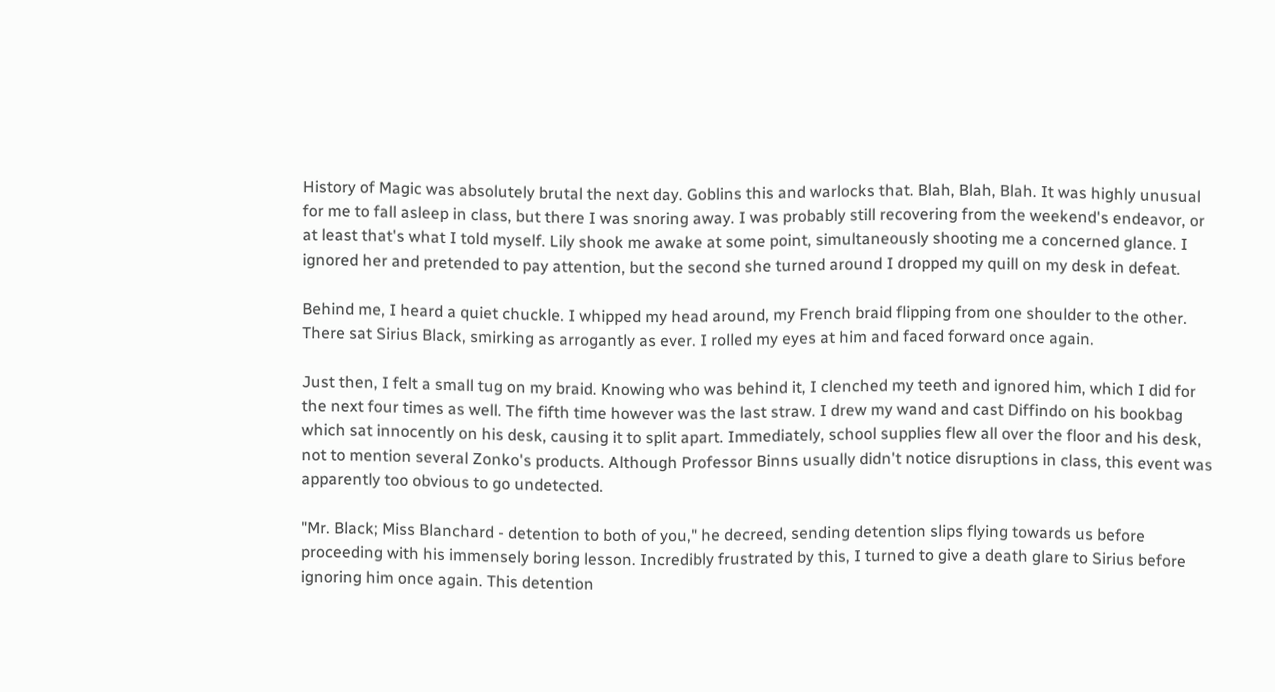History of Magic was absolutely brutal the next day. Goblins this and warlocks that. Blah, Blah, Blah. It was highly unusual for me to fall asleep in class, but there I was snoring away. I was probably still recovering from the weekend's endeavor, or at least that's what I told myself. Lily shook me awake at some point, simultaneously shooting me a concerned glance. I ignored her and pretended to pay attention, but the second she turned around I dropped my quill on my desk in defeat.

Behind me, I heard a quiet chuckle. I whipped my head around, my French braid flipping from one shoulder to the other. There sat Sirius Black, smirking as arrogantly as ever. I rolled my eyes at him and faced forward once again.

Just then, I felt a small tug on my braid. Knowing who was behind it, I clenched my teeth and ignored him, which I did for the next four times as well. The fifth time however was the last straw. I drew my wand and cast Diffindo on his bookbag which sat innocently on his desk, causing it to split apart. Immediately, school supplies flew all over the floor and his desk, not to mention several Zonko's products. Although Professor Binns usually didn't notice disruptions in class, this event was apparently too obvious to go undetected.

"Mr. Black; Miss Blanchard - detention to both of you," he decreed, sending detention slips flying towards us before proceeding with his immensely boring lesson. Incredibly frustrated by this, I turned to give a death glare to Sirius before ignoring him once again. This detention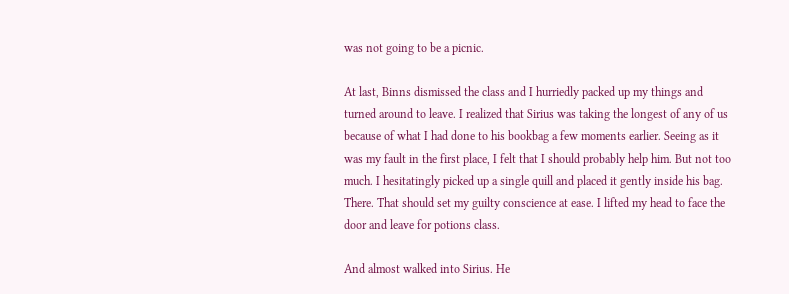was not going to be a picnic.

At last, Binns dismissed the class and I hurriedly packed up my things and turned around to leave. I realized that Sirius was taking the longest of any of us because of what I had done to his bookbag a few moments earlier. Seeing as it was my fault in the first place, I felt that I should probably help him. But not too much. I hesitatingly picked up a single quill and placed it gently inside his bag. There. That should set my guilty conscience at ease. I lifted my head to face the door and leave for potions class.

And almost walked into Sirius. He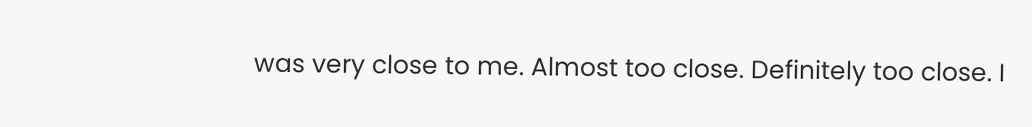was very close to me. Almost too close. Definitely too close. I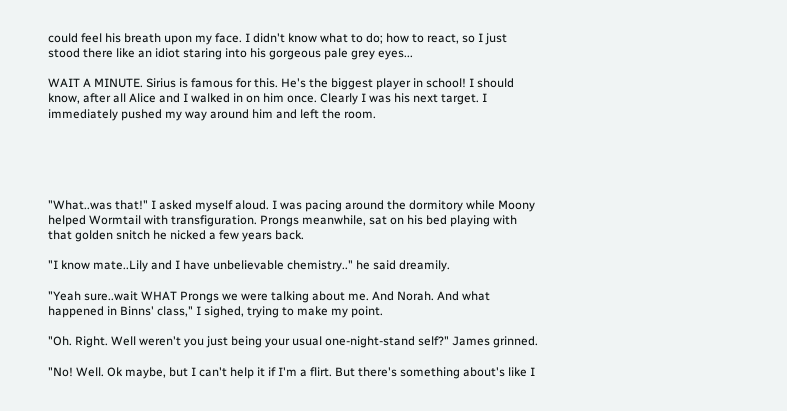could feel his breath upon my face. I didn't know what to do; how to react, so I just stood there like an idiot staring into his gorgeous pale grey eyes...

WAIT A MINUTE. Sirius is famous for this. He's the biggest player in school! I should know, after all Alice and I walked in on him once. Clearly I was his next target. I immediately pushed my way around him and left the room.





"What..was that!" I asked myself aloud. I was pacing around the dormitory while Moony helped Wormtail with transfiguration. Prongs meanwhile, sat on his bed playing with that golden snitch he nicked a few years back.

"I know mate..Lily and I have unbelievable chemistry.." he said dreamily.

"Yeah sure..wait WHAT Prongs we were talking about me. And Norah. And what happened in Binns' class," I sighed, trying to make my point.

"Oh. Right. Well weren't you just being your usual one-night-stand self?" James grinned.

"No! Well. Ok maybe, but I can't help it if I'm a flirt. But there's something about's like I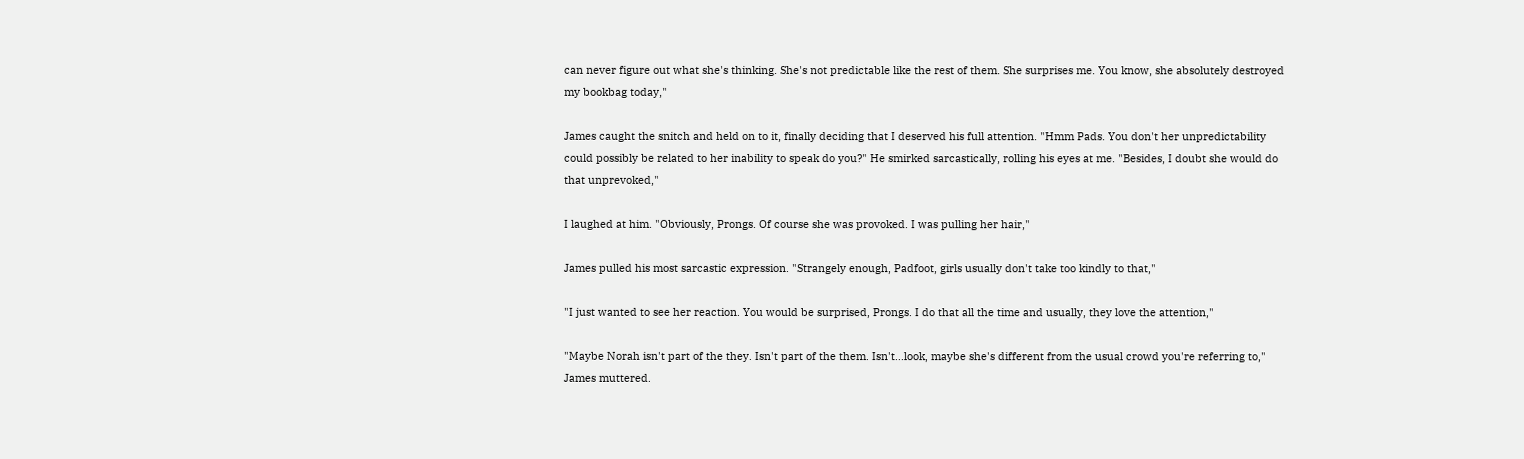can never figure out what she's thinking. She's not predictable like the rest of them. She surprises me. You know, she absolutely destroyed my bookbag today,"

James caught the snitch and held on to it, finally deciding that I deserved his full attention. "Hmm Pads. You don't her unpredictability could possibly be related to her inability to speak do you?" He smirked sarcastically, rolling his eyes at me. "Besides, I doubt she would do that unprevoked,"

I laughed at him. "Obviously, Prongs. Of course she was provoked. I was pulling her hair,"

James pulled his most sarcastic expression. "Strangely enough, Padfoot, girls usually don't take too kindly to that,"

"I just wanted to see her reaction. You would be surprised, Prongs. I do that all the time and usually, they love the attention,"

"Maybe Norah isn't part of the they. Isn't part of the them. Isn't...look, maybe she's different from the usual crowd you're referring to," James muttered.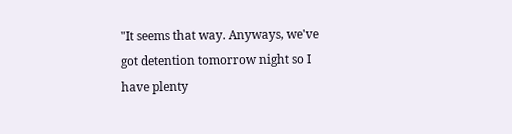"It seems that way. Anyways, we've got detention tomorrow night so I have plenty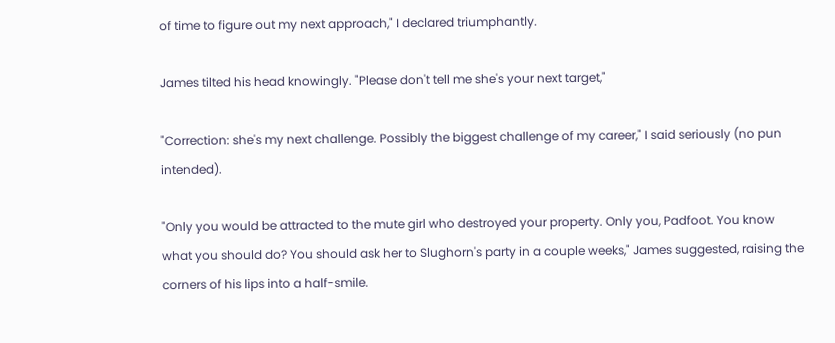of time to figure out my next approach," I declared triumphantly.

James tilted his head knowingly. "Please don't tell me she's your next target,"

"Correction: she's my next challenge. Possibly the biggest challenge of my career," I said seriously (no pun intended).

"Only you would be attracted to the mute girl who destroyed your property. Only you, Padfoot. You know what you should do? You should ask her to Slughorn's party in a couple weeks," James suggested, raising the corners of his lips into a half-smile.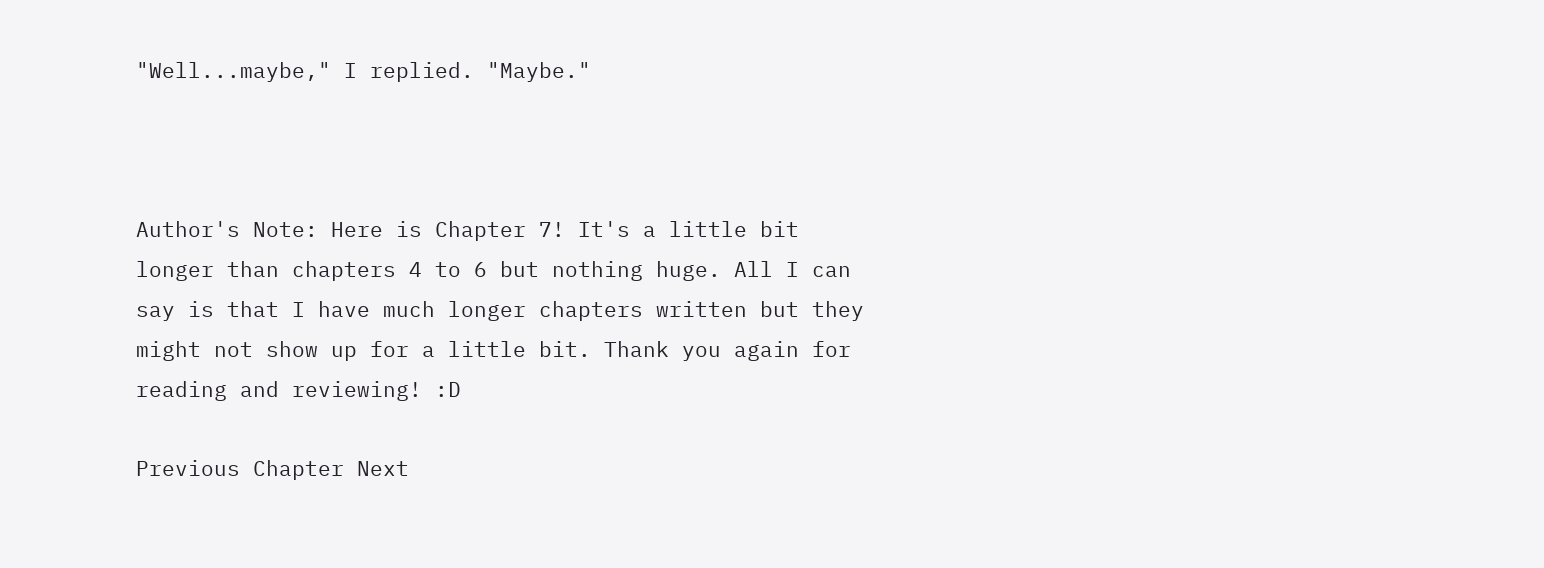"Well...maybe," I replied. "Maybe."



Author's Note: Here is Chapter 7! It's a little bit longer than chapters 4 to 6 but nothing huge. All I can say is that I have much longer chapters written but they might not show up for a little bit. Thank you again for reading and reviewing! :D

Previous Chapter Next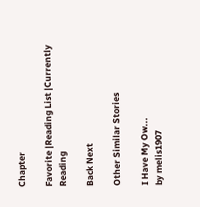Chapter

Favorite |Reading List |Currently Reading

Back Next

Other Similar Stories

I Have My Ow...
by melis1907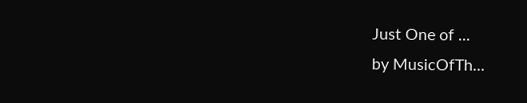Just One of ...
by MusicOfTh...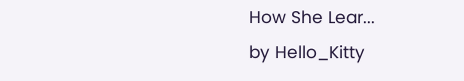How She Lear...
by Hello_Kitty